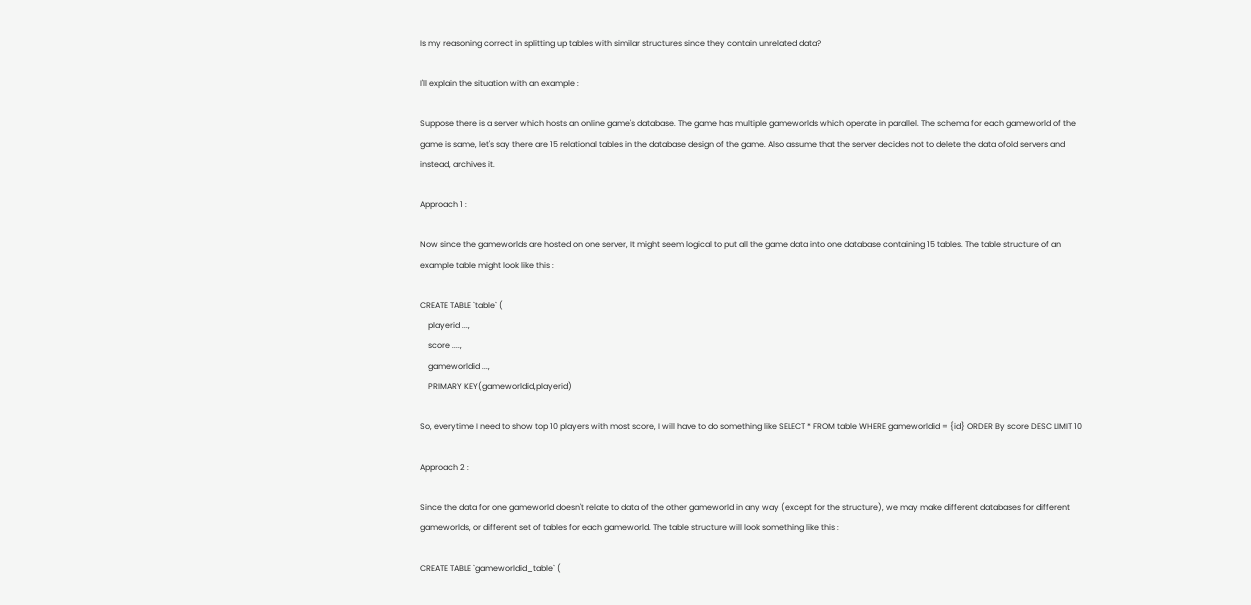Is my reasoning correct in splitting up tables with similar structures since they contain unrelated data?

I'll explain the situation with an example :

Suppose there is a server which hosts an online game's database. The game has multiple gameworlds which operate in parallel. The schema for each gameworld of the game is same, let's say there are 15 relational tables in the database design of the game. Also assume that the server decides not to delete the data ofold servers and instead, archives it.

Approach 1 :

Now since the gameworlds are hosted on one server, It might seem logical to put all the game data into one database containing 15 tables. The table structure of an example table might look like this :

CREATE TABLE `table` (
    playerid ...,
    score ....,
    gameworldid ...,
    PRIMARY KEY(gameworldid,playerid)

So, everytime I need to show top 10 players with most score, I will have to do something like SELECT * FROM table WHERE gameworldid = {id} ORDER By score DESC LIMIT 10

Approach 2 :

Since the data for one gameworld doesn't relate to data of the other gameworld in any way (except for the structure), we may make different databases for different gameworlds, or different set of tables for each gameworld. The table structure will look something like this :

CREATE TABLE `gameworldid_table` (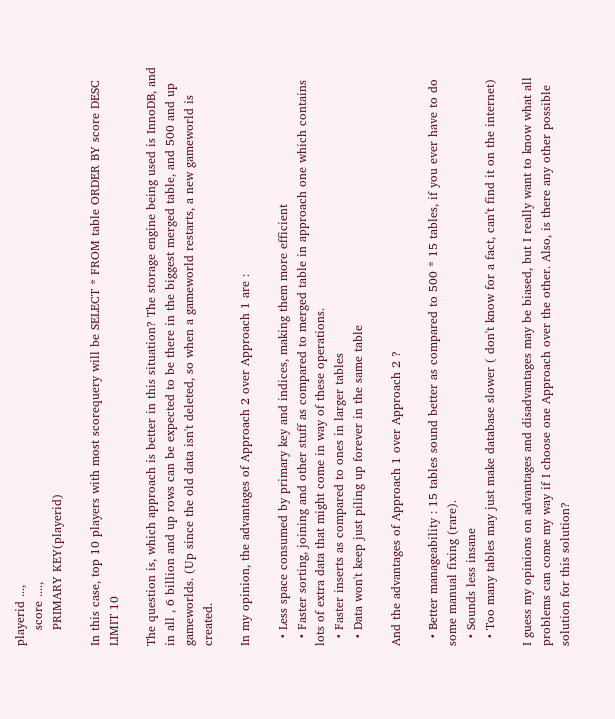playerid ...,
    score ....,
    PRIMARY KEY(playerid)

In this case, top 10 players with most scorequery will be SELECT * FROM table ORDER BY score DESC LIMIT 10

The question is, which approach is better in this situation? The storage engine being used is InnoDB, and in all , 6 billion and up rows can be expected to be there in the biggest merged table, and 500 and up gameworlds. (Up since the old data isn't deleted, so when a gameworld restarts, a new gameworld is created.

In my opinion, the advantages of Approach 2 over Approach 1 are :

  • Less space consumed by primary key and indices, making them more efficient
  • Faster sorting, joining and other stuff as compared to merged table in approach one which contains lots of extra data that might come in way of these operations.
  • Faster inserts as compared to ones in larger tables
  • Data won't keep just piling up forever in the same table

And the advantages of Approach 1 over Approach 2 ?

  • Better manageability : 15 tables sound better as compared to 500 * 15 tables, if you ever have to do some manual fixing (rare).
  • Sounds less insane
  • Too many tables may just make database slower ( don't know for a fact, can't find it on the internet)

I guess my opinions on advantages and disadvantages may be biased, but I really want to know what all problems can come my way if I choose one Approach over the other. Also, is there any other possible solution for this solution?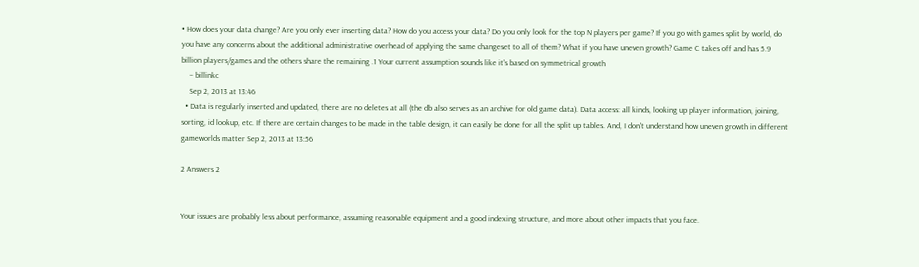• How does your data change? Are you only ever inserting data? How do you access your data? Do you only look for the top N players per game? If you go with games split by world, do you have any concerns about the additional administrative overhead of applying the same changeset to all of them? What if you have uneven growth? Game C takes off and has 5.9 billion players/games and the others share the remaining .1 Your current assumption sounds like it's based on symmetrical growth
    – billinkc
    Sep 2, 2013 at 13:46
  • Data is regularly inserted and updated, there are no deletes at all (the db also serves as an archive for old game data). Data access: all kinds, looking up player information, joining, sorting, id lookup, etc. If there are certain changes to be made in the table design, it can easily be done for all the split up tables. And, I don't understand how uneven growth in different gameworlds matter Sep 2, 2013 at 13:56

2 Answers 2


Your issues are probably less about performance, assuming reasonable equipment and a good indexing structure, and more about other impacts that you face.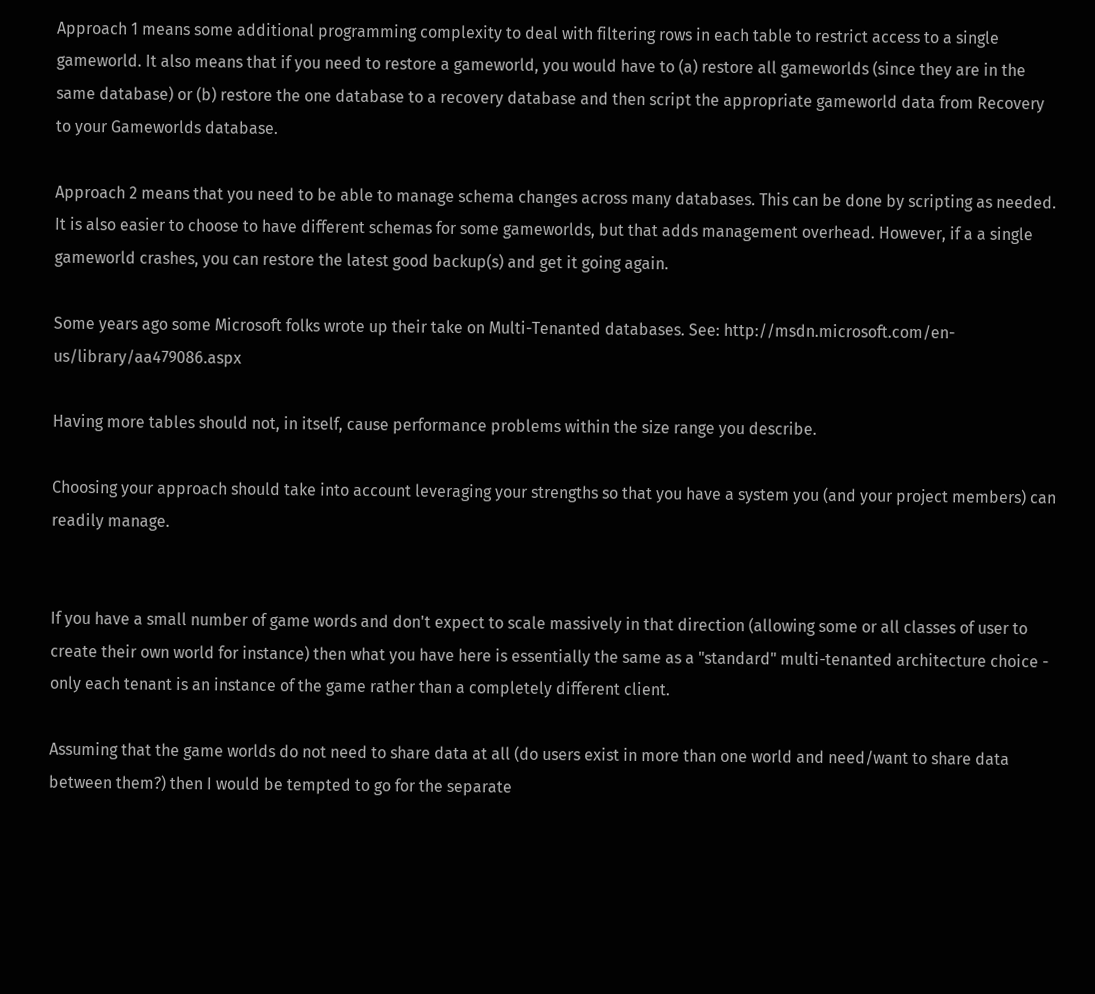Approach 1 means some additional programming complexity to deal with filtering rows in each table to restrict access to a single gameworld. It also means that if you need to restore a gameworld, you would have to (a) restore all gameworlds (since they are in the same database) or (b) restore the one database to a recovery database and then script the appropriate gameworld data from Recovery to your Gameworlds database.

Approach 2 means that you need to be able to manage schema changes across many databases. This can be done by scripting as needed. It is also easier to choose to have different schemas for some gameworlds, but that adds management overhead. However, if a a single gameworld crashes, you can restore the latest good backup(s) and get it going again.

Some years ago some Microsoft folks wrote up their take on Multi-Tenanted databases. See: http://msdn.microsoft.com/en-us/library/aa479086.aspx

Having more tables should not, in itself, cause performance problems within the size range you describe.

Choosing your approach should take into account leveraging your strengths so that you have a system you (and your project members) can readily manage.


If you have a small number of game words and don't expect to scale massively in that direction (allowing some or all classes of user to create their own world for instance) then what you have here is essentially the same as a "standard" multi-tenanted architecture choice - only each tenant is an instance of the game rather than a completely different client.

Assuming that the game worlds do not need to share data at all (do users exist in more than one world and need/want to share data between them?) then I would be tempted to go for the separate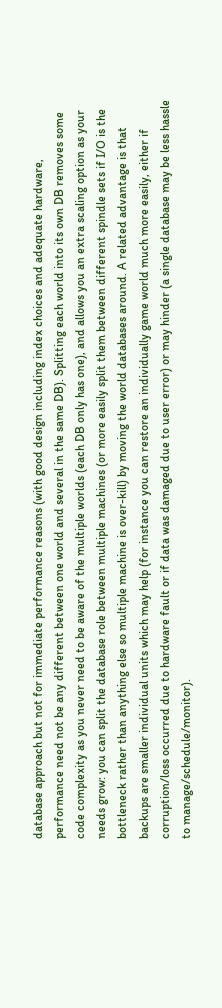database approach but not for immediate performance reasons (with good design including index choices and adequate hardware, performance need not be any different between one world and several in the same DB). Splitting each world into its own DB removes some code complexity as you never need to be aware of the multiple worlds (each DB only has one), and allows you an extra scaling option as your needs grow: you can split the database role between multiple machines (or more easily split them between different spindle sets if I/O is the bottleneck rather than anything else so multiple machine is over-kill) by moving the world databases around. A related advantage is that backups are smaller individual units which may help (for instance you can restore an individually game world much more easily, either if corruption/loss occurred due to hardware fault or if data was damaged due to user error) or may hinder (a single database may be less hassle to manage/schedule/monitor).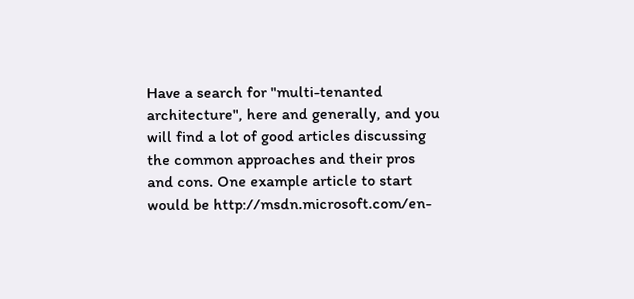Have a search for "multi-tenanted architecture", here and generally, and you will find a lot of good articles discussing the common approaches and their pros and cons. One example article to start would be http://msdn.microsoft.com/en-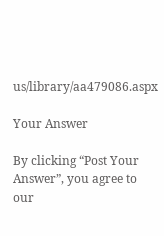us/library/aa479086.aspx

Your Answer

By clicking “Post Your Answer”, you agree to our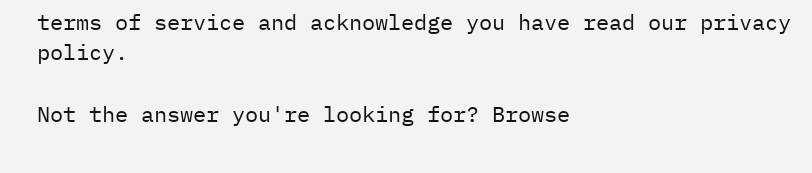terms of service and acknowledge you have read our privacy policy.

Not the answer you're looking for? Browse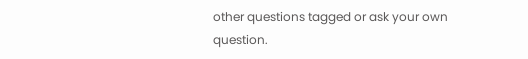other questions tagged or ask your own question.